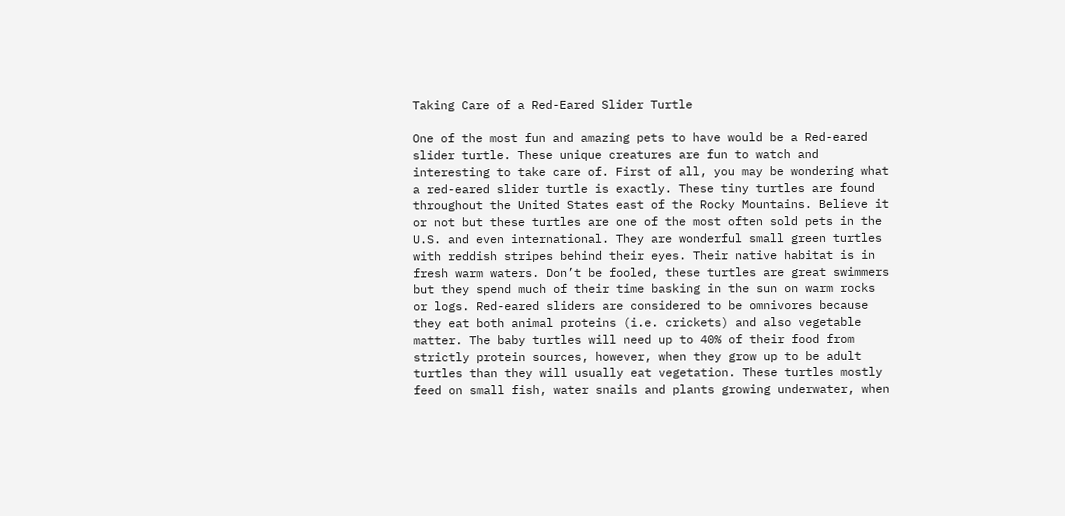Taking Care of a Red-Eared Slider Turtle

One of the most fun and amazing pets to have would be a Red-eared slider turtle. These unique creatures are fun to watch and interesting to take care of. First of all, you may be wondering what a red-eared slider turtle is exactly. These tiny turtles are found throughout the United States east of the Rocky Mountains. Believe it or not but these turtles are one of the most often sold pets in the U.S. and even international. They are wonderful small green turtles with reddish stripes behind their eyes. Their native habitat is in fresh warm waters. Don’t be fooled, these turtles are great swimmers but they spend much of their time basking in the sun on warm rocks or logs. Red-eared sliders are considered to be omnivores because they eat both animal proteins (i.e. crickets) and also vegetable matter. The baby turtles will need up to 40% of their food from strictly protein sources, however, when they grow up to be adult turtles than they will usually eat vegetation. These turtles mostly feed on small fish, water snails and plants growing underwater, when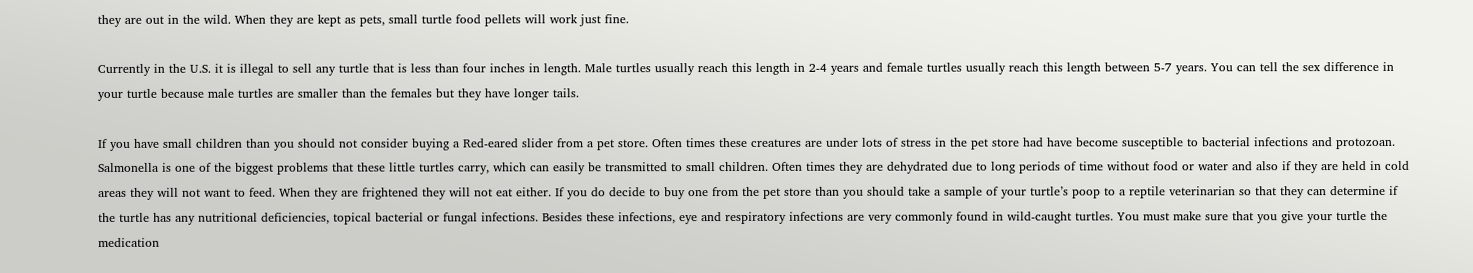they are out in the wild. When they are kept as pets, small turtle food pellets will work just fine.

Currently in the U.S. it is illegal to sell any turtle that is less than four inches in length. Male turtles usually reach this length in 2-4 years and female turtles usually reach this length between 5-7 years. You can tell the sex difference in your turtle because male turtles are smaller than the females but they have longer tails.

If you have small children than you should not consider buying a Red-eared slider from a pet store. Often times these creatures are under lots of stress in the pet store had have become susceptible to bacterial infections and protozoan. Salmonella is one of the biggest problems that these little turtles carry, which can easily be transmitted to small children. Often times they are dehydrated due to long periods of time without food or water and also if they are held in cold areas they will not want to feed. When they are frightened they will not eat either. If you do decide to buy one from the pet store than you should take a sample of your turtle’s poop to a reptile veterinarian so that they can determine if the turtle has any nutritional deficiencies, topical bacterial or fungal infections. Besides these infections, eye and respiratory infections are very commonly found in wild-caught turtles. You must make sure that you give your turtle the medication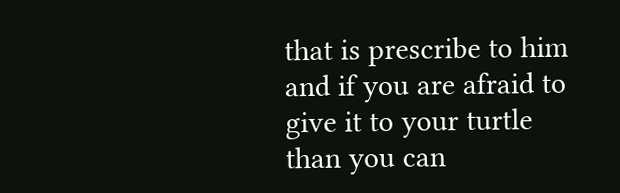that is prescribe to him and if you are afraid to give it to your turtle than you can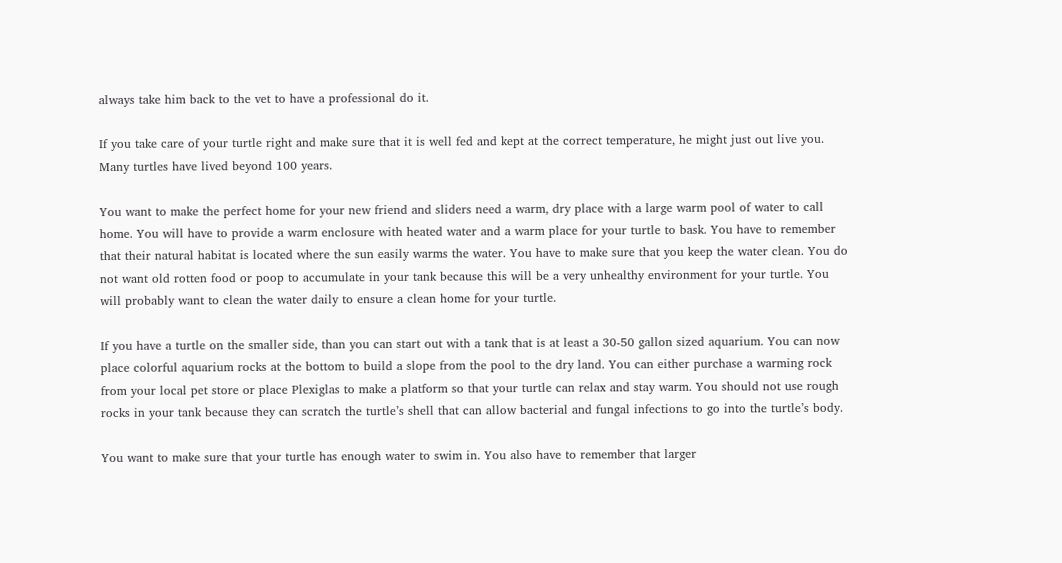always take him back to the vet to have a professional do it.

If you take care of your turtle right and make sure that it is well fed and kept at the correct temperature, he might just out live you. Many turtles have lived beyond 100 years.

You want to make the perfect home for your new friend and sliders need a warm, dry place with a large warm pool of water to call home. You will have to provide a warm enclosure with heated water and a warm place for your turtle to bask. You have to remember that their natural habitat is located where the sun easily warms the water. You have to make sure that you keep the water clean. You do not want old rotten food or poop to accumulate in your tank because this will be a very unhealthy environment for your turtle. You will probably want to clean the water daily to ensure a clean home for your turtle.

If you have a turtle on the smaller side, than you can start out with a tank that is at least a 30-50 gallon sized aquarium. You can now place colorful aquarium rocks at the bottom to build a slope from the pool to the dry land. You can either purchase a warming rock from your local pet store or place Plexiglas to make a platform so that your turtle can relax and stay warm. You should not use rough rocks in your tank because they can scratch the turtle’s shell that can allow bacterial and fungal infections to go into the turtle’s body.

You want to make sure that your turtle has enough water to swim in. You also have to remember that larger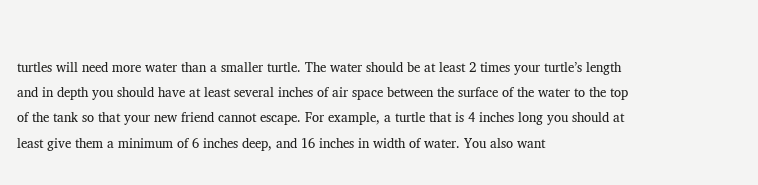turtles will need more water than a smaller turtle. The water should be at least 2 times your turtle’s length and in depth you should have at least several inches of air space between the surface of the water to the top of the tank so that your new friend cannot escape. For example, a turtle that is 4 inches long you should at least give them a minimum of 6 inches deep, and 16 inches in width of water. You also want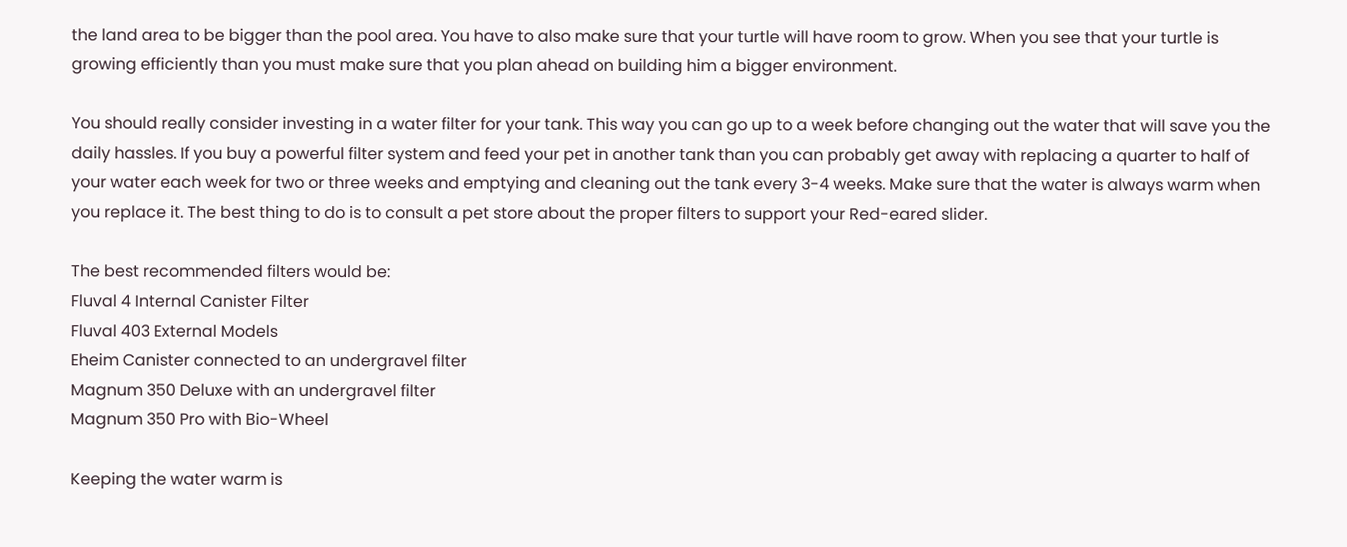the land area to be bigger than the pool area. You have to also make sure that your turtle will have room to grow. When you see that your turtle is growing efficiently than you must make sure that you plan ahead on building him a bigger environment.

You should really consider investing in a water filter for your tank. This way you can go up to a week before changing out the water that will save you the daily hassles. If you buy a powerful filter system and feed your pet in another tank than you can probably get away with replacing a quarter to half of your water each week for two or three weeks and emptying and cleaning out the tank every 3-4 weeks. Make sure that the water is always warm when you replace it. The best thing to do is to consult a pet store about the proper filters to support your Red-eared slider.

The best recommended filters would be:
Fluval 4 Internal Canister Filter
Fluval 403 External Models
Eheim Canister connected to an undergravel filter
Magnum 350 Deluxe with an undergravel filter
Magnum 350 Pro with Bio-Wheel

Keeping the water warm is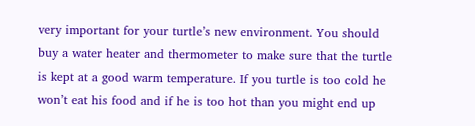very important for your turtle’s new environment. You should buy a water heater and thermometer to make sure that the turtle is kept at a good warm temperature. If you turtle is too cold he won’t eat his food and if he is too hot than you might end up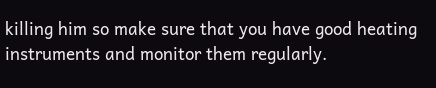killing him so make sure that you have good heating instruments and monitor them regularly.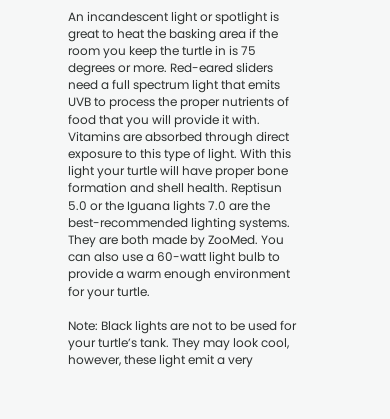An incandescent light or spotlight is great to heat the basking area if the room you keep the turtle in is 75 degrees or more. Red-eared sliders need a full spectrum light that emits UVB to process the proper nutrients of food that you will provide it with. Vitamins are absorbed through direct exposure to this type of light. With this light your turtle will have proper bone formation and shell health. Reptisun 5.0 or the Iguana lights 7.0 are the best-recommended lighting systems. They are both made by ZooMed. You can also use a 60-watt light bulb to provide a warm enough environment for your turtle.

Note: Black lights are not to be used for your turtle’s tank. They may look cool, however, these light emit a very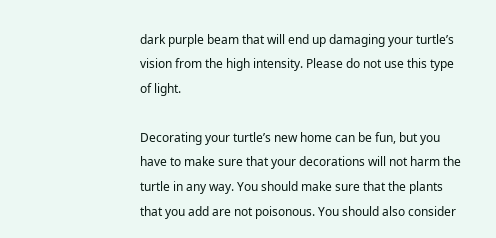dark purple beam that will end up damaging your turtle’s vision from the high intensity. Please do not use this type of light.

Decorating your turtle’s new home can be fun, but you have to make sure that your decorations will not harm the turtle in any way. You should make sure that the plants that you add are not poisonous. You should also consider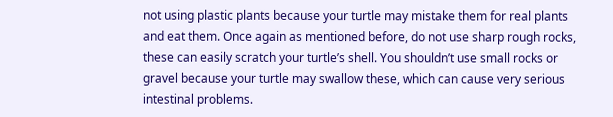not using plastic plants because your turtle may mistake them for real plants and eat them. Once again as mentioned before, do not use sharp rough rocks, these can easily scratch your turtle’s shell. You shouldn’t use small rocks or gravel because your turtle may swallow these, which can cause very serious intestinal problems.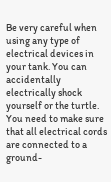Be very careful when using any type of electrical devices in your tank. You can accidentally electrically shock yourself or the turtle. You need to make sure that all electrical cords are connected to a ground-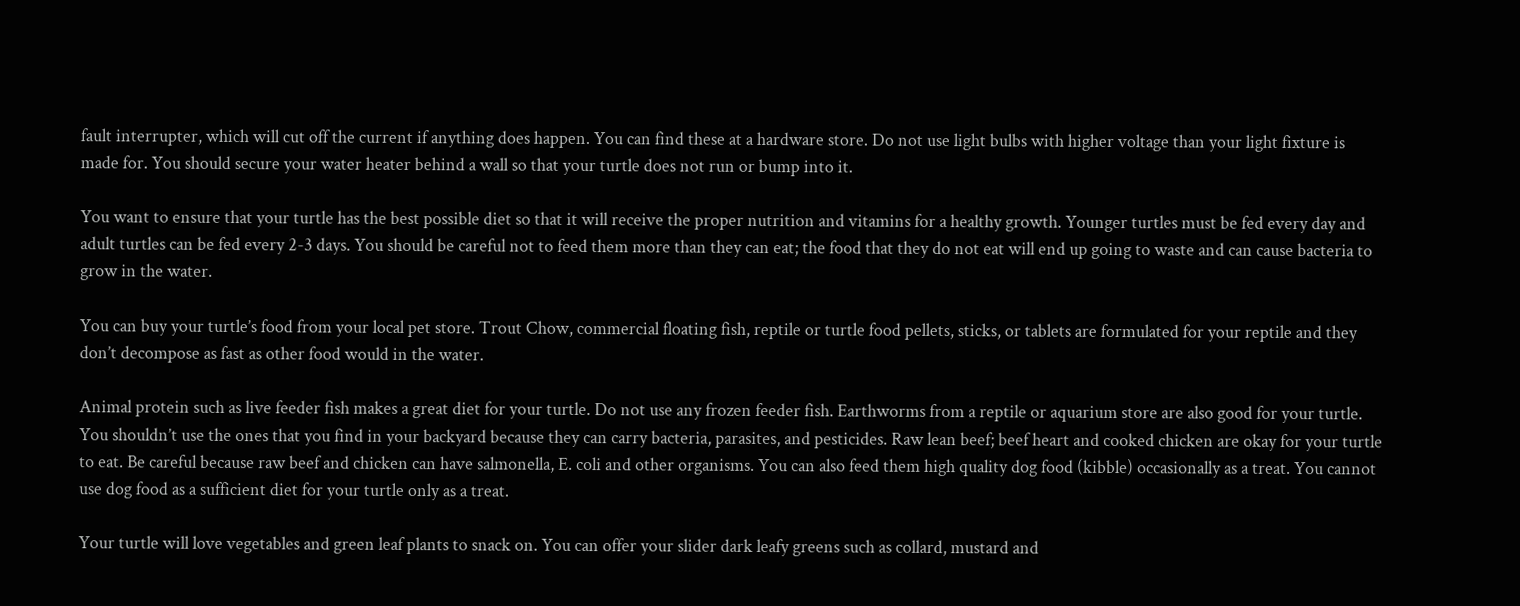fault interrupter, which will cut off the current if anything does happen. You can find these at a hardware store. Do not use light bulbs with higher voltage than your light fixture is made for. You should secure your water heater behind a wall so that your turtle does not run or bump into it.

You want to ensure that your turtle has the best possible diet so that it will receive the proper nutrition and vitamins for a healthy growth. Younger turtles must be fed every day and adult turtles can be fed every 2-3 days. You should be careful not to feed them more than they can eat; the food that they do not eat will end up going to waste and can cause bacteria to grow in the water.

You can buy your turtle’s food from your local pet store. Trout Chow, commercial floating fish, reptile or turtle food pellets, sticks, or tablets are formulated for your reptile and they don’t decompose as fast as other food would in the water.

Animal protein such as live feeder fish makes a great diet for your turtle. Do not use any frozen feeder fish. Earthworms from a reptile or aquarium store are also good for your turtle. You shouldn’t use the ones that you find in your backyard because they can carry bacteria, parasites, and pesticides. Raw lean beef; beef heart and cooked chicken are okay for your turtle to eat. Be careful because raw beef and chicken can have salmonella, E. coli and other organisms. You can also feed them high quality dog food (kibble) occasionally as a treat. You cannot use dog food as a sufficient diet for your turtle only as a treat.

Your turtle will love vegetables and green leaf plants to snack on. You can offer your slider dark leafy greens such as collard, mustard and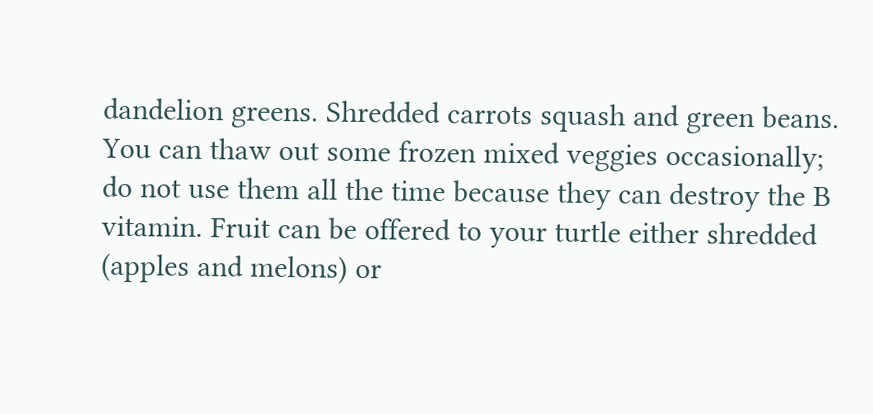dandelion greens. Shredded carrots squash and green beans. You can thaw out some frozen mixed veggies occasionally; do not use them all the time because they can destroy the B vitamin. Fruit can be offered to your turtle either shredded (apples and melons) or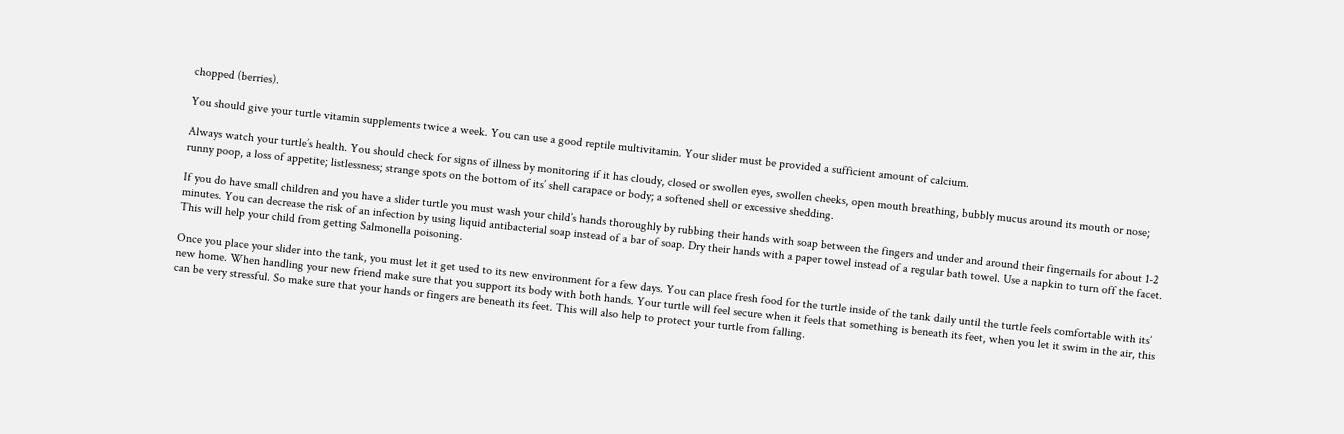chopped (berries).

You should give your turtle vitamin supplements twice a week. You can use a good reptile multivitamin. Your slider must be provided a sufficient amount of calcium.

Always watch your turtle’s health. You should check for signs of illness by monitoring if it has cloudy, closed or swollen eyes, swollen cheeks, open mouth breathing, bubbly mucus around its mouth or nose; runny poop, a loss of appetite; listlessness; strange spots on the bottom of its’ shell carapace or body; a softened shell or excessive shedding.

If you do have small children and you have a slider turtle you must wash your child’s hands thoroughly by rubbing their hands with soap between the fingers and under and around their fingernails for about 1-2 minutes. You can decrease the risk of an infection by using liquid antibacterial soap instead of a bar of soap. Dry their hands with a paper towel instead of a regular bath towel. Use a napkin to turn off the facet. This will help your child from getting Salmonella poisoning.

Once you place your slider into the tank, you must let it get used to its new environment for a few days. You can place fresh food for the turtle inside of the tank daily until the turtle feels comfortable with its’ new home. When handling your new friend make sure that you support its body with both hands. Your turtle will feel secure when it feels that something is beneath its feet, when you let it swim in the air, this can be very stressful. So make sure that your hands or fingers are beneath its feet. This will also help to protect your turtle from falling.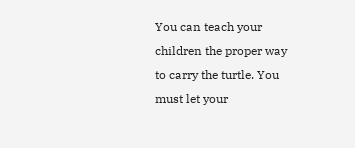You can teach your children the proper way to carry the turtle. You must let your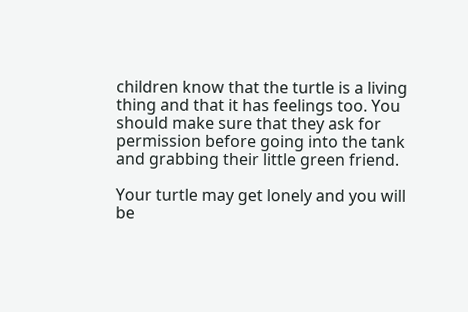children know that the turtle is a living thing and that it has feelings too. You should make sure that they ask for permission before going into the tank and grabbing their little green friend.

Your turtle may get lonely and you will be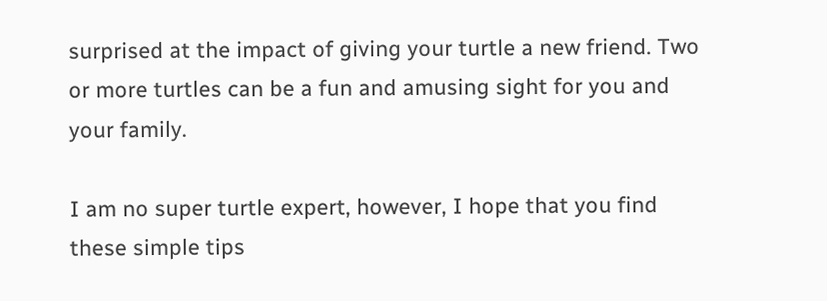surprised at the impact of giving your turtle a new friend. Two or more turtles can be a fun and amusing sight for you and your family.

I am no super turtle expert, however, I hope that you find these simple tips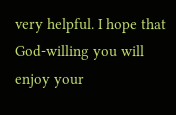very helpful. I hope that God-willing you will enjoy your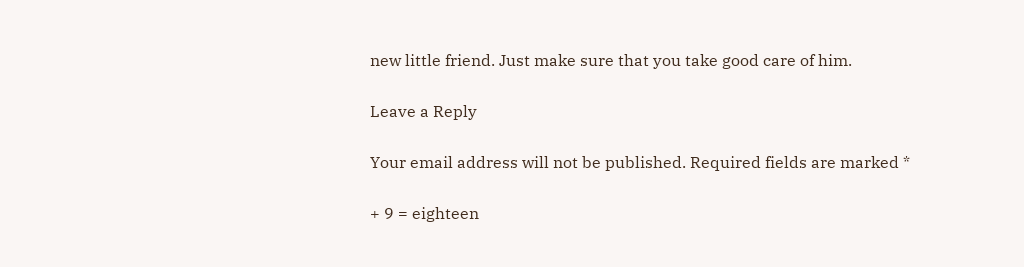new little friend. Just make sure that you take good care of him.

Leave a Reply

Your email address will not be published. Required fields are marked *

+ 9 = eighteen